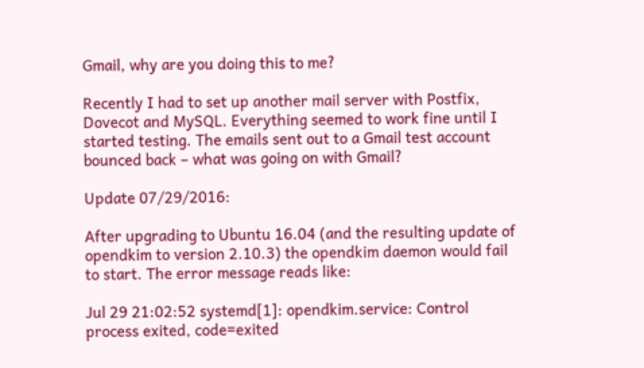Gmail, why are you doing this to me?

Recently I had to set up another mail server with Postfix, Dovecot and MySQL. Everything seemed to work fine until I started testing. The emails sent out to a Gmail test account bounced back – what was going on with Gmail?

Update 07/29/2016:

After upgrading to Ubuntu 16.04 (and the resulting update of opendkim to version 2.10.3) the opendkim daemon would fail to start. The error message reads like:

Jul 29 21:02:52 systemd[1]: opendkim.service: Control process exited, code=exited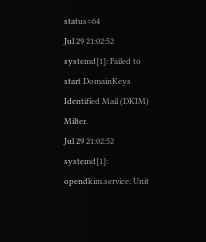status=64
Jul 29 21:02:52 systemd[1]: Failed to start DomainKeys Identified Mail (DKIM) Milter.
Jul 29 21:02:52 systemd[1]: opendkim.service: Unit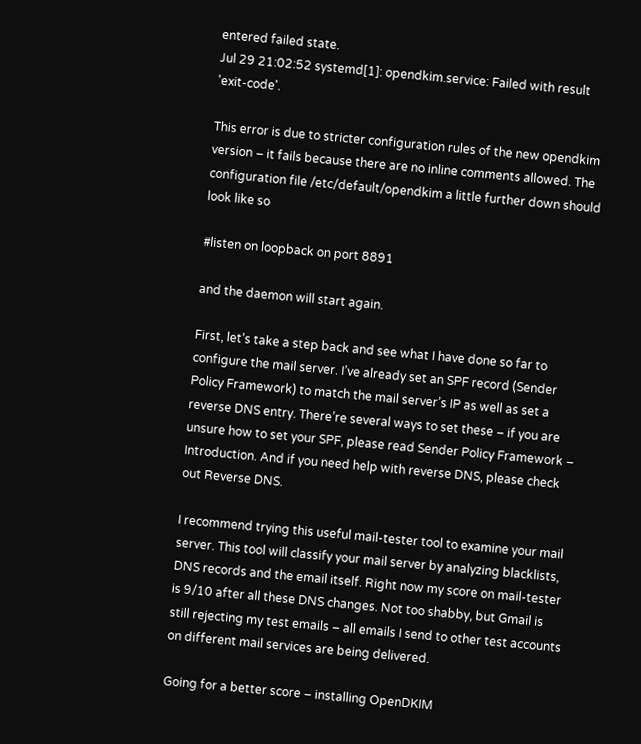entered failed state.
Jul 29 21:02:52 systemd[1]: opendkim.service: Failed with result 'exit-code'.

This error is due to stricter configuration rules of the new opendkim version – it fails because there are no inline comments allowed. The configuration file /etc/default/opendkim a little further down should look like so

#listen on loopback on port 8891

and the daemon will start again.

First, let’s take a step back and see what I have done so far to configure the mail server. I’ve already set an SPF record (Sender Policy Framework) to match the mail server’s IP as well as set a reverse DNS entry. There’re several ways to set these – if you are unsure how to set your SPF, please read Sender Policy Framework – Introduction. And if you need help with reverse DNS, please check out Reverse DNS.

I recommend trying this useful mail-tester tool to examine your mail server. This tool will classify your mail server by analyzing blacklists, DNS records and the email itself. Right now my score on mail-tester is 9/10 after all these DNS changes. Not too shabby, but Gmail is still rejecting my test emails – all emails I send to other test accounts on different mail services are being delivered.

Going for a better score – installing OpenDKIM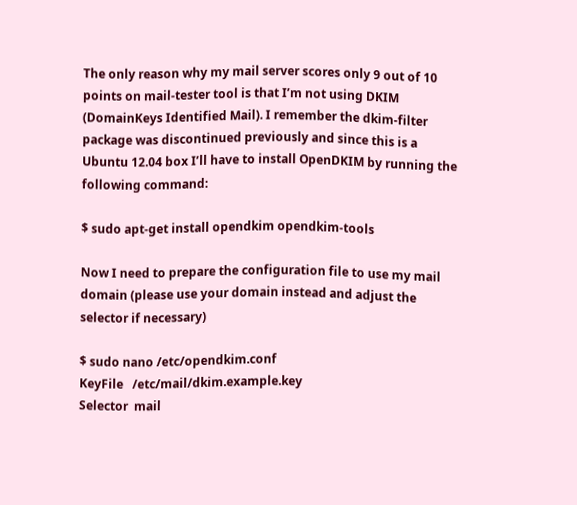The only reason why my mail server scores only 9 out of 10 points on mail-tester tool is that I’m not using DKIM (DomainKeys Identified Mail). I remember the dkim-filter package was discontinued previously and since this is a Ubuntu 12.04 box I’ll have to install OpenDKIM by running the following command:

$ sudo apt-get install opendkim opendkim-tools

Now I need to prepare the configuration file to use my mail domain (please use your domain instead and adjust the selector if necessary)

$ sudo nano /etc/opendkim.conf
KeyFile   /etc/mail/dkim.example.key
Selector  mail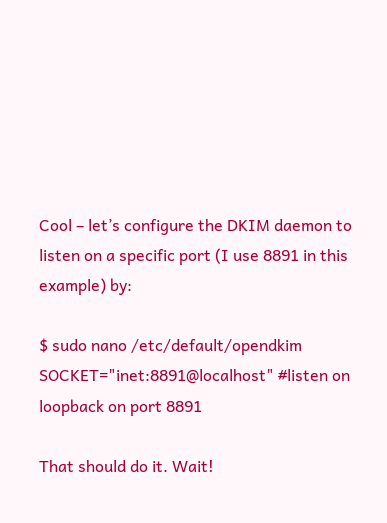Cool – let’s configure the DKIM daemon to listen on a specific port (I use 8891 in this example) by:

$ sudo nano /etc/default/opendkim
SOCKET="inet:8891@localhost" #listen on loopback on port 8891

That should do it. Wait!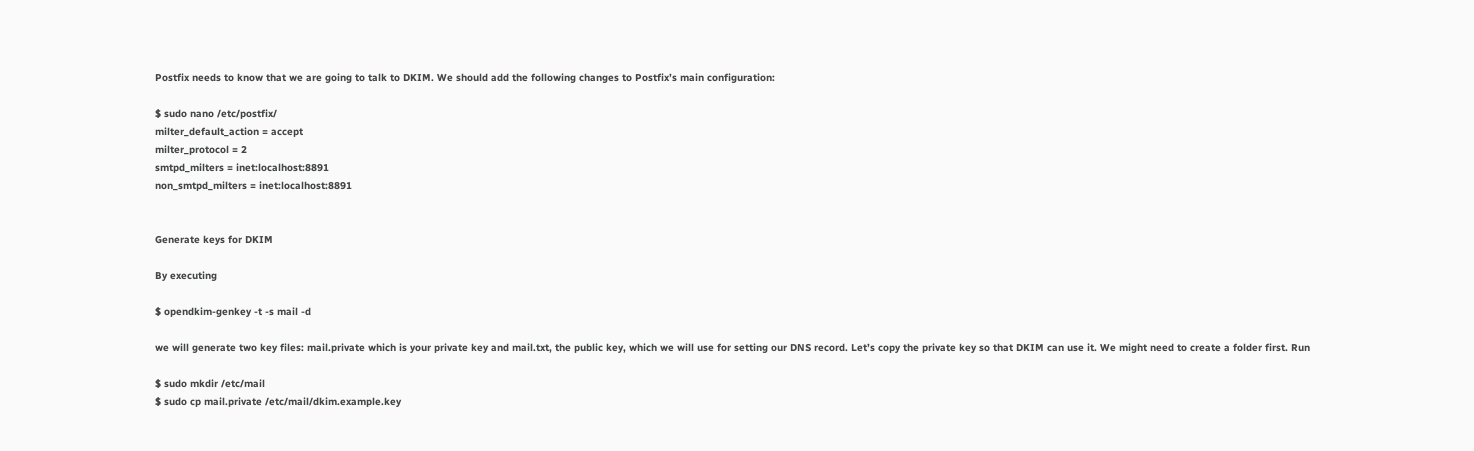Postfix needs to know that we are going to talk to DKIM. We should add the following changes to Postfix’s main configuration:

$ sudo nano /etc/postfix/
milter_default_action = accept
milter_protocol = 2
smtpd_milters = inet:localhost:8891
non_smtpd_milters = inet:localhost:8891


Generate keys for DKIM

By executing

$ opendkim-genkey -t -s mail -d

we will generate two key files: mail.private which is your private key and mail.txt, the public key, which we will use for setting our DNS record. Let’s copy the private key so that DKIM can use it. We might need to create a folder first. Run

$ sudo mkdir /etc/mail
$ sudo cp mail.private /etc/mail/dkim.example.key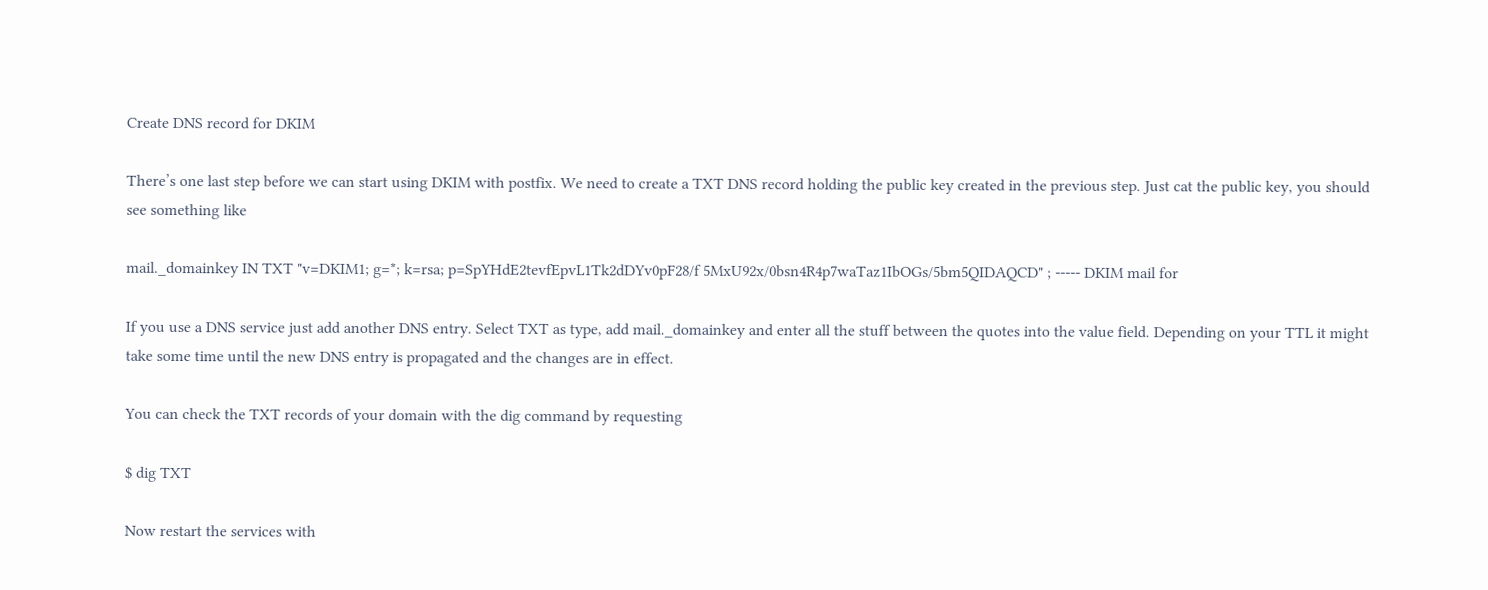Create DNS record for DKIM

There’s one last step before we can start using DKIM with postfix. We need to create a TXT DNS record holding the public key created in the previous step. Just cat the public key, you should see something like

mail._domainkey IN TXT "v=DKIM1; g=*; k=rsa; p=SpYHdE2tevfEpvL1Tk2dDYv0pF28/f 5MxU92x/0bsn4R4p7waTaz1IbOGs/5bm5QIDAQCD" ; ----- DKIM mail for

If you use a DNS service just add another DNS entry. Select TXT as type, add mail._domainkey and enter all the stuff between the quotes into the value field. Depending on your TTL it might take some time until the new DNS entry is propagated and the changes are in effect.

You can check the TXT records of your domain with the dig command by requesting

$ dig TXT

Now restart the services with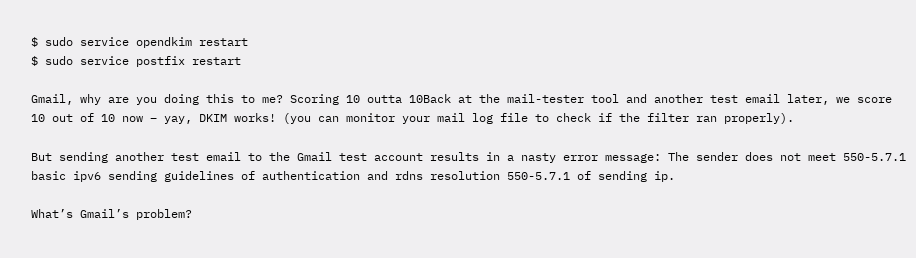$ sudo service opendkim restart
$ sudo service postfix restart

Gmail, why are you doing this to me? Scoring 10 outta 10Back at the mail-tester tool and another test email later, we score 10 out of 10 now – yay, DKIM works! (you can monitor your mail log file to check if the filter ran properly).

But sending another test email to the Gmail test account results in a nasty error message: The sender does not meet 550-5.7.1 basic ipv6 sending guidelines of authentication and rdns resolution 550-5.7.1 of sending ip.

What’s Gmail’s problem?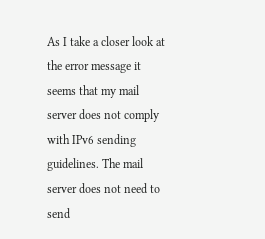As I take a closer look at the error message it seems that my mail server does not comply with IPv6 sending guidelines. The mail server does not need to send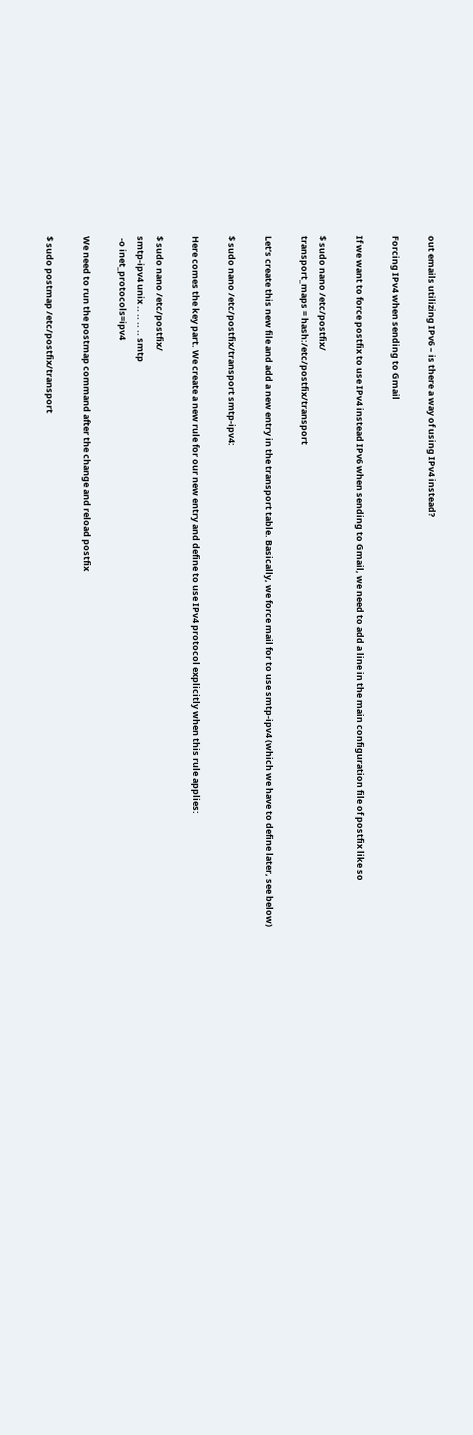out emails utilizing IPv6 – is there a way of using IPv4 instead?

Forcing IPv4 when sending to Gmail

If we want to force postfix to use IPv4 instead IPv6 when sending to Gmail, we need to add a line in the main configuration file of postfix like so

$ sudo nano /etc/postfix/
transport_maps = hash:/etc/postfix/transport

Let’s create this new file and add a new entry in the transport table. Basically, we force mail for to use smtp-ipv4 (which we have to define later, see below)

$ sudo nano /etc/postfix/transport smtp-ipv4:

Here comes the key part. We create a new rule for our new entry and define to use IPv4 protocol explicitly when this rule applies:

$ sudo nano /etc/postfix/
smtp-ipv4 unix .. .. .. .. smtp
 -o inet_protocols=ipv4

We need to run the postmap command after the change and reload postfix

$ sudo postmap /etc/postfix/transport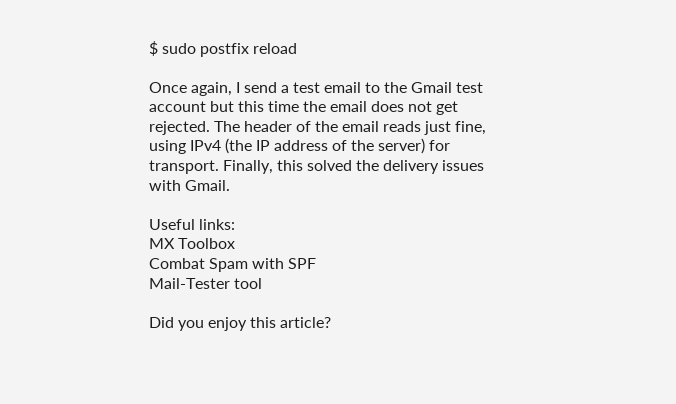$ sudo postfix reload

Once again, I send a test email to the Gmail test account but this time the email does not get rejected. The header of the email reads just fine, using IPv4 (the IP address of the server) for transport. Finally, this solved the delivery issues with Gmail.

Useful links:
MX Toolbox
Combat Spam with SPF
Mail-Tester tool

Did you enjoy this article?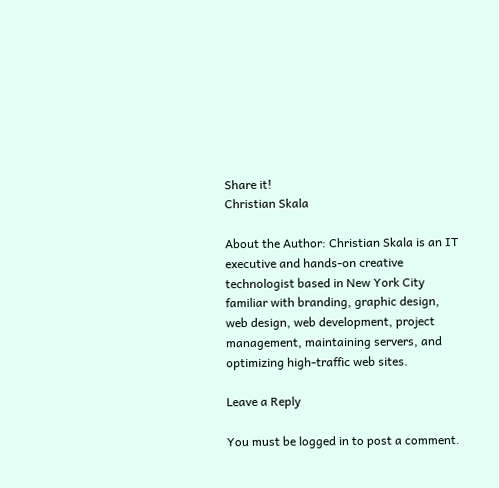Share it!
Christian Skala

About the Author: Christian Skala is an IT executive and hands-on creative technologist based in New York City familiar with branding, graphic design, web design, web development, project management, maintaining servers, and optimizing high-traffic web sites.

Leave a Reply

You must be logged in to post a comment.